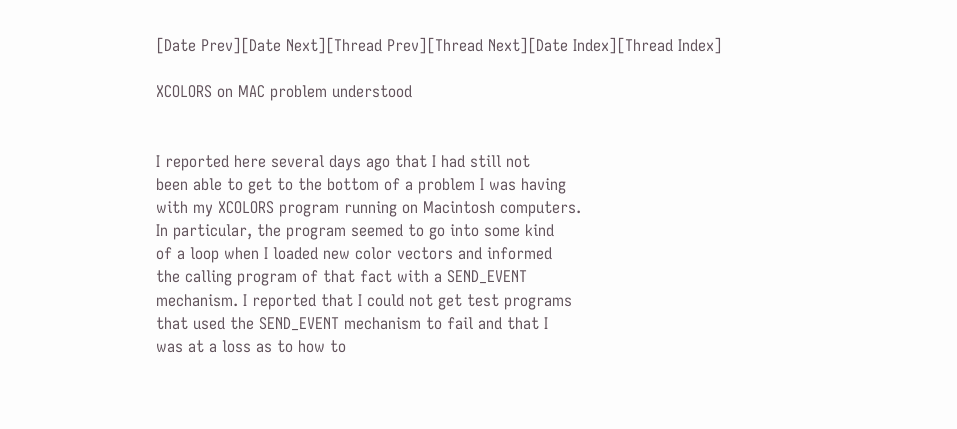[Date Prev][Date Next][Thread Prev][Thread Next][Date Index][Thread Index]

XCOLORS on MAC problem understood


I reported here several days ago that I had still not
been able to get to the bottom of a problem I was having
with my XCOLORS program running on Macintosh computers.
In particular, the program seemed to go into some kind
of a loop when I loaded new color vectors and informed
the calling program of that fact with a SEND_EVENT
mechanism. I reported that I could not get test programs
that used the SEND_EVENT mechanism to fail and that I
was at a loss as to how to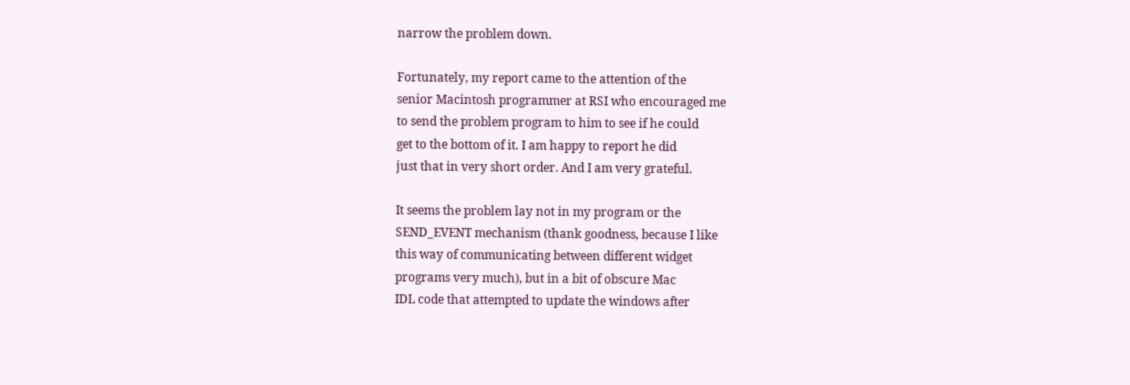narrow the problem down.

Fortunately, my report came to the attention of the
senior Macintosh programmer at RSI who encouraged me
to send the problem program to him to see if he could
get to the bottom of it. I am happy to report he did
just that in very short order. And I am very grateful.

It seems the problem lay not in my program or the
SEND_EVENT mechanism (thank goodness, because I like
this way of communicating between different widget
programs very much), but in a bit of obscure Mac
IDL code that attempted to update the windows after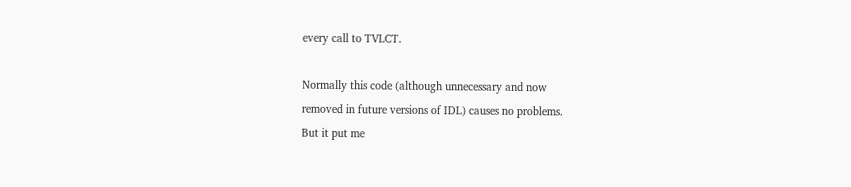every call to TVLCT.

Normally this code (although unnecessary and now
removed in future versions of IDL) causes no problems.
But it put me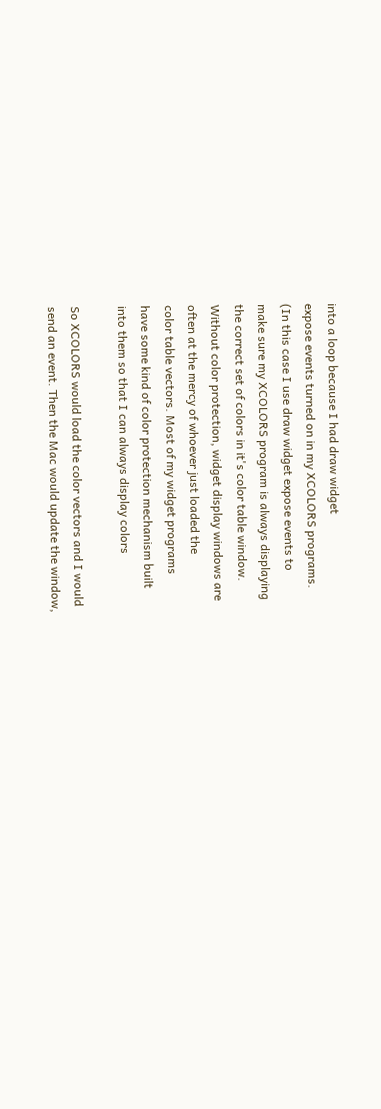into a loop because I had draw widget
expose events turned on in my XCOLORS programs.
(In this case I use draw widget expose events to
make sure my XCOLORS program is always displaying
the correct set of colors in it's color table window.
Without color protection, widget display windows are
often at the mercy of whoever just loaded the
color table vectors. Most of my widget programs
have some kind of color protection mechanism built
into them so that I can always display colors

So XCOLORS would load the color vectors and I would
send an event. Then the Mac would update the window,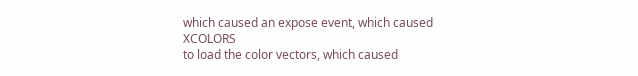which caused an expose event, which caused XCOLORS
to load the color vectors, which caused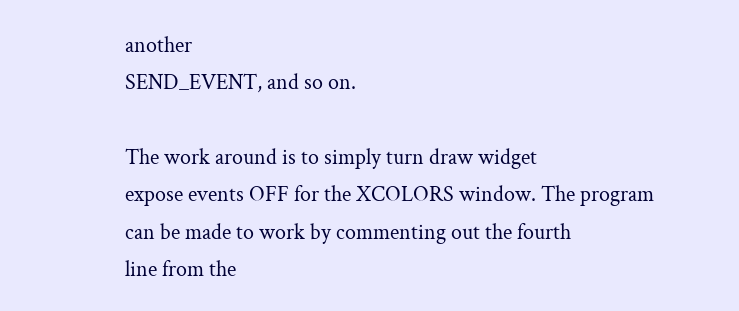another
SEND_EVENT, and so on.

The work around is to simply turn draw widget
expose events OFF for the XCOLORS window. The program
can be made to work by commenting out the fourth
line from the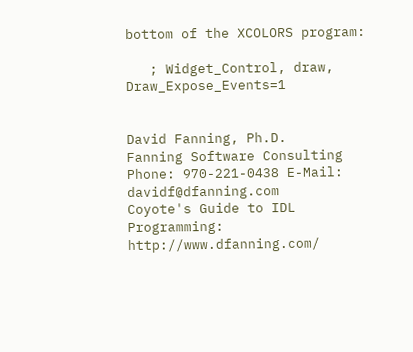bottom of the XCOLORS program:

   ; Widget_Control, draw, Draw_Expose_Events=1


David Fanning, Ph.D.
Fanning Software Consulting
Phone: 970-221-0438 E-Mail: davidf@dfanning.com
Coyote's Guide to IDL Programming: http://www.dfanning.com/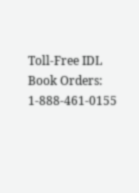Toll-Free IDL Book Orders: 1-888-461-0155